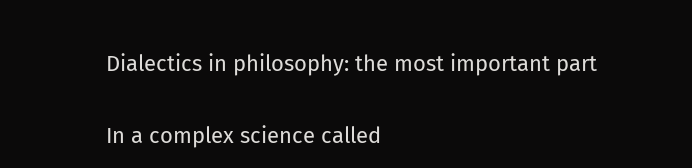Dialectics in philosophy: the most important part

In a complex science called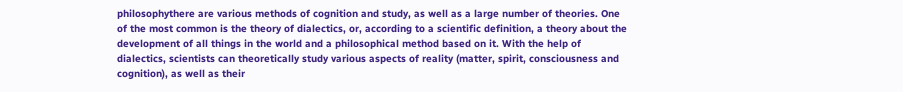philosophythere are various methods of cognition and study, as well as a large number of theories. One of the most common is the theory of dialectics, or, according to a scientific definition, a theory about the development of all things in the world and a philosophical method based on it. With the help of dialectics, scientists can theoretically study various aspects of reality (matter, spirit, consciousness and cognition), as well as their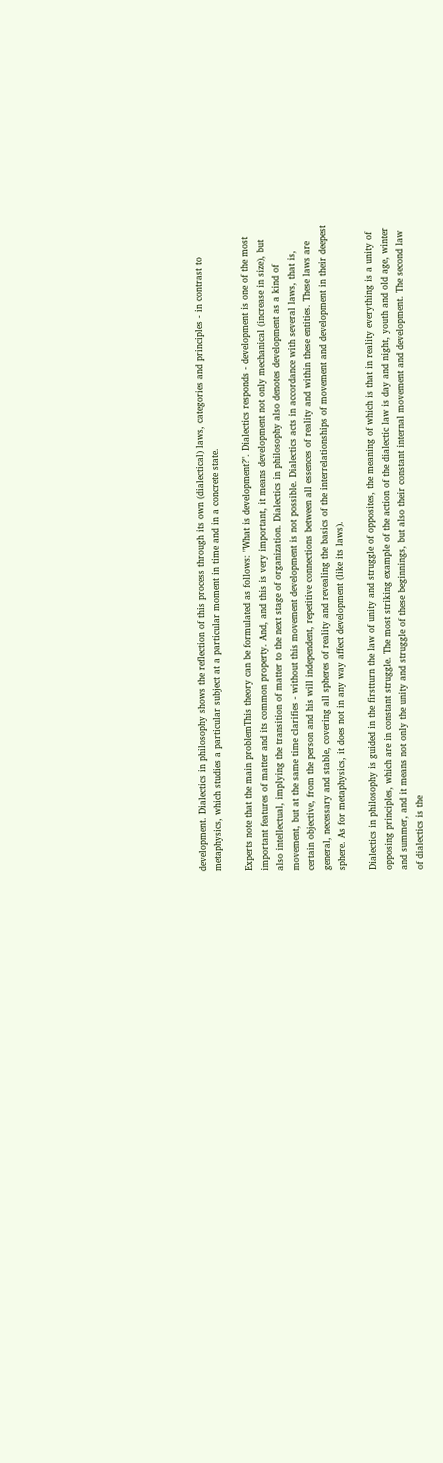development. Dialectics in philosophy shows the reflection of this process through its own (dialectical) laws, categories and principles - in contrast to metaphysics, which studies a particular subject at a particular moment in time and in a concrete state.

Experts note that the main problemThis theory can be formulated as follows: "What is development?". Dialectics responds - development is one of the most important features of matter and its common property. And, and this is very important, it means development not only mechanical (increase in size), but also intellectual, implying the transition of matter to the next stage of organization. Dialectics in philosophy also denotes development as a kind of movement, but at the same time clarifies - without this movement development is not possible. Dialectics acts in accordance with several laws, that is, certain objective, from the person and his will independent, repetitive connections between all essences of reality and within these entities. These laws are general, necessary and stable, covering all spheres of reality and revealing the basics of the interrelationships of movement and development in their deepest sphere. As for metaphysics, it does not in any way affect development (like its laws).

Dialectics in philosophy is guided in the firstturn the law of unity and struggle of opposites, the meaning of which is that in reality everything is a unity of opposing principles, which are in constant struggle. The most striking example of the action of the dialectic law is day and night, youth and old age, winter and summer, and it means not only the unity and struggle of these beginnings, but also their constant internal movement and development. The second law of dialectics is the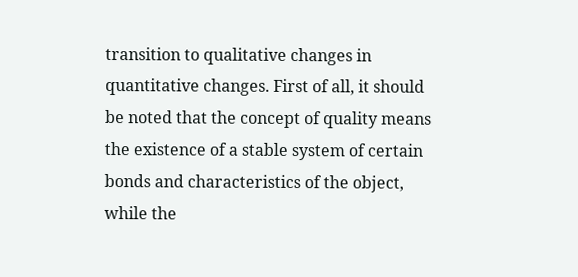transition to qualitative changes in quantitative changes. First of all, it should be noted that the concept of quality means the existence of a stable system of certain bonds and characteristics of the object, while the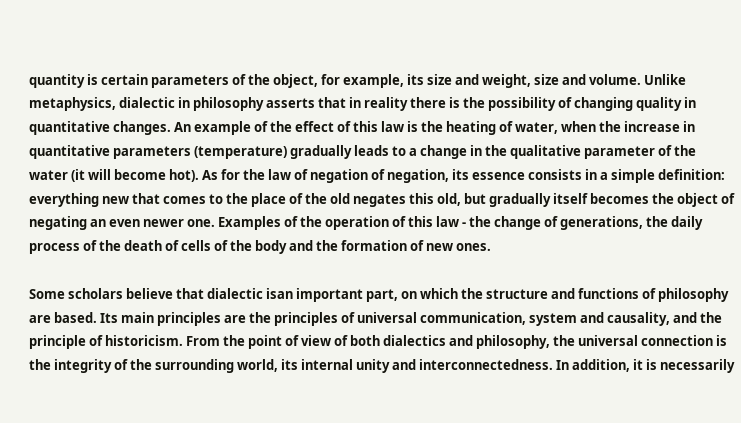quantity is certain parameters of the object, for example, its size and weight, size and volume. Unlike metaphysics, dialectic in philosophy asserts that in reality there is the possibility of changing quality in quantitative changes. An example of the effect of this law is the heating of water, when the increase in quantitative parameters (temperature) gradually leads to a change in the qualitative parameter of the water (it will become hot). As for the law of negation of negation, its essence consists in a simple definition: everything new that comes to the place of the old negates this old, but gradually itself becomes the object of negating an even newer one. Examples of the operation of this law - the change of generations, the daily process of the death of cells of the body and the formation of new ones.

Some scholars believe that dialectic isan important part, on which the structure and functions of philosophy are based. Its main principles are the principles of universal communication, system and causality, and the principle of historicism. From the point of view of both dialectics and philosophy, the universal connection is the integrity of the surrounding world, its internal unity and interconnectedness. In addition, it is necessarily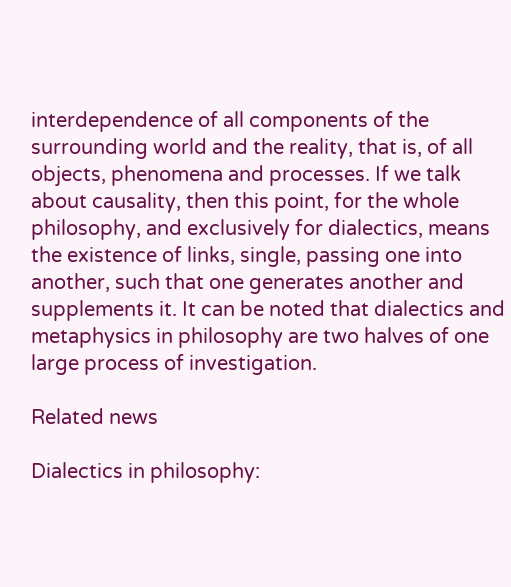interdependence of all components of the surrounding world and the reality, that is, of all objects, phenomena and processes. If we talk about causality, then this point, for the whole philosophy, and exclusively for dialectics, means the existence of links, single, passing one into another, such that one generates another and supplements it. It can be noted that dialectics and metaphysics in philosophy are two halves of one large process of investigation.

Related news

Dialectics in philosophy: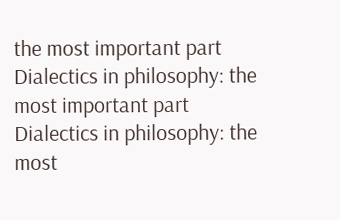the most important part Dialectics in philosophy: the most important part Dialectics in philosophy: the most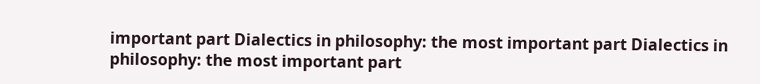important part Dialectics in philosophy: the most important part Dialectics in philosophy: the most important part